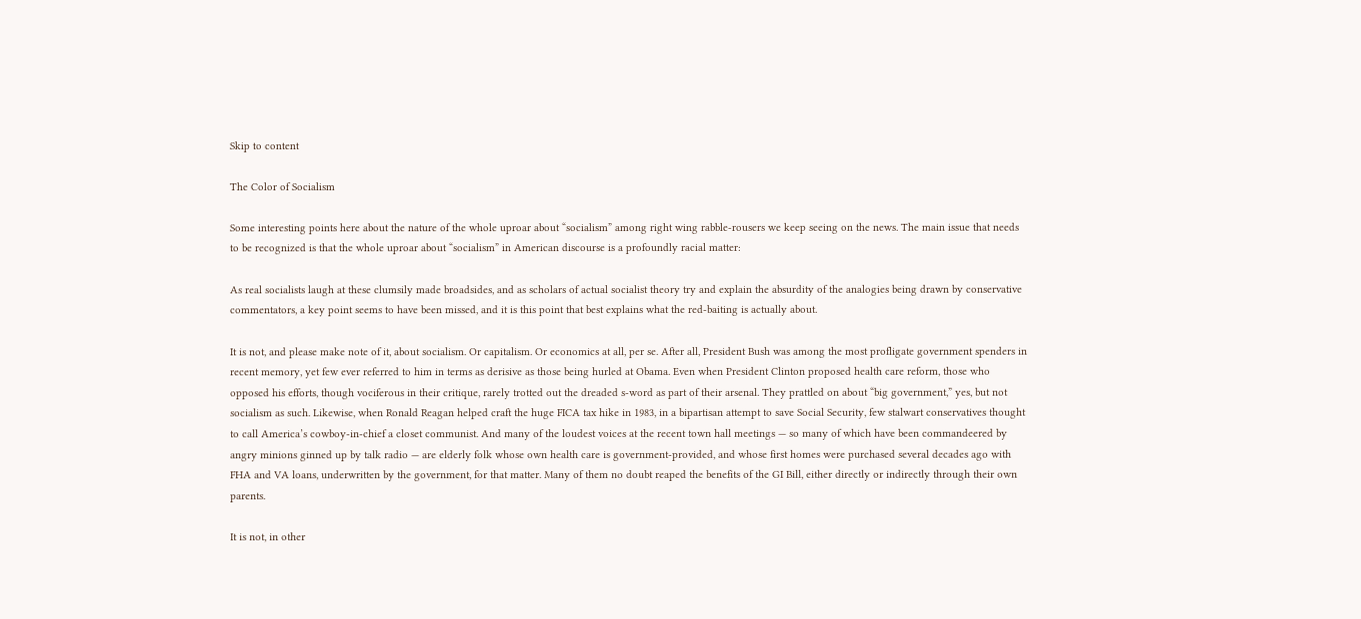Skip to content

The Color of Socialism

Some interesting points here about the nature of the whole uproar about “socialism” among right wing rabble-rousers we keep seeing on the news. The main issue that needs to be recognized is that the whole uproar about “socialism” in American discourse is a profoundly racial matter:

As real socialists laugh at these clumsily made broadsides, and as scholars of actual socialist theory try and explain the absurdity of the analogies being drawn by conservative commentators, a key point seems to have been missed, and it is this point that best explains what the red-baiting is actually about.

It is not, and please make note of it, about socialism. Or capitalism. Or economics at all, per se. After all, President Bush was among the most profligate government spenders in recent memory, yet few ever referred to him in terms as derisive as those being hurled at Obama. Even when President Clinton proposed health care reform, those who opposed his efforts, though vociferous in their critique, rarely trotted out the dreaded s-word as part of their arsenal. They prattled on about “big government,” yes, but not socialism as such. Likewise, when Ronald Reagan helped craft the huge FICA tax hike in 1983, in a bipartisan attempt to save Social Security, few stalwart conservatives thought to call America’s cowboy-in-chief a closet communist. And many of the loudest voices at the recent town hall meetings — so many of which have been commandeered by angry minions ginned up by talk radio — are elderly folk whose own health care is government-provided, and whose first homes were purchased several decades ago with FHA and VA loans, underwritten by the government, for that matter. Many of them no doubt reaped the benefits of the GI Bill, either directly or indirectly through their own parents.

It is not, in other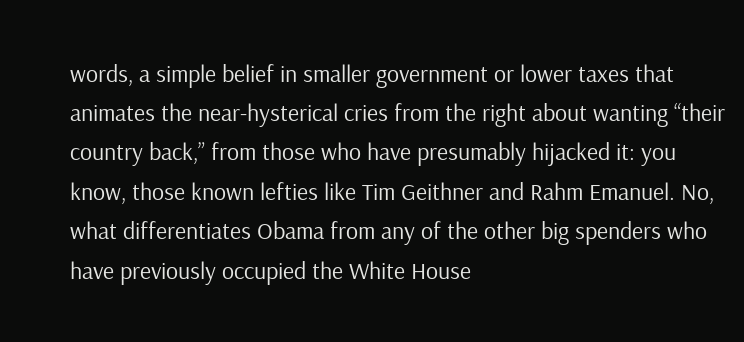words, a simple belief in smaller government or lower taxes that animates the near-hysterical cries from the right about wanting “their country back,” from those who have presumably hijacked it: you know, those known lefties like Tim Geithner and Rahm Emanuel. No, what differentiates Obama from any of the other big spenders who have previously occupied the White House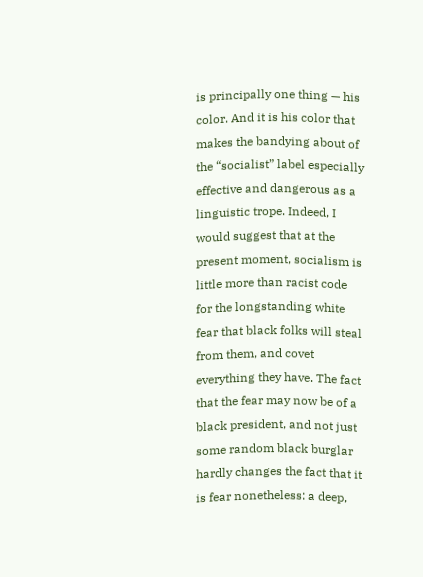is principally one thing — his color. And it is his color that makes the bandying about of the “socialist” label especially effective and dangerous as a linguistic trope. Indeed, I would suggest that at the present moment, socialism is little more than racist code for the longstanding white fear that black folks will steal from them, and covet everything they have. The fact that the fear may now be of a black president, and not just some random black burglar hardly changes the fact that it is fear nonetheless: a deep,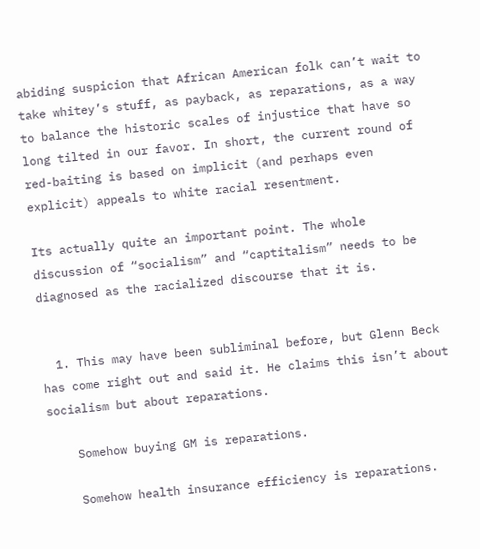abiding suspicion that African American folk can’t wait to take whitey’s stuff, as payback, as reparations, as a way to balance the historic scales of injustice that have so long tilted in our favor. In short, the current round of red-baiting is based on implicit (and perhaps even explicit) appeals to white racial resentment.

Its actually quite an important point. The whole discussion of “socialism” and “captitalism” needs to be diagnosed as the racialized discourse that it is.


  1. This may have been subliminal before, but Glenn Beck has come right out and said it. He claims this isn’t about socialism but about reparations.

    Somehow buying GM is reparations.

    Somehow health insurance efficiency is reparations.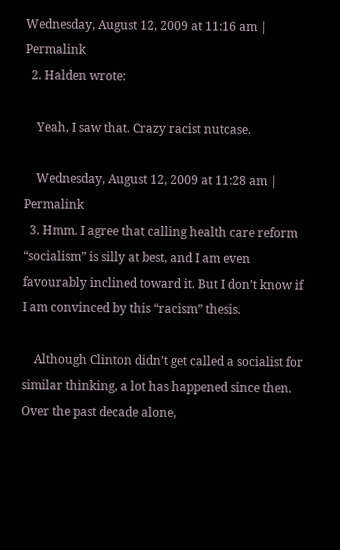Wednesday, August 12, 2009 at 11:16 am | Permalink
  2. Halden wrote:

    Yeah, I saw that. Crazy racist nutcase.

    Wednesday, August 12, 2009 at 11:28 am | Permalink
  3. Hmm. I agree that calling health care reform “socialism” is silly at best, and I am even favourably inclined toward it. But I don’t know if I am convinced by this “racism” thesis.

    Although Clinton didn’t get called a socialist for similar thinking, a lot has happened since then. Over the past decade alone,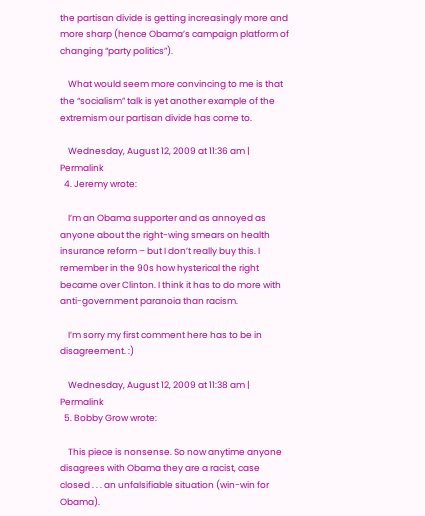the partisan divide is getting increasingly more and more sharp (hence Obama’s campaign platform of changing “party politics”).

    What would seem more convincing to me is that the “socialism” talk is yet another example of the extremism our partisan divide has come to.

    Wednesday, August 12, 2009 at 11:36 am | Permalink
  4. Jeremy wrote:

    I’m an Obama supporter and as annoyed as anyone about the right-wing smears on health insurance reform – but I don’t really buy this. I remember in the 90s how hysterical the right became over Clinton. I think it has to do more with anti-government paranoia than racism.

    I’m sorry my first comment here has to be in disagreement. :)

    Wednesday, August 12, 2009 at 11:38 am | Permalink
  5. Bobby Grow wrote:

    This piece is nonsense. So now anytime anyone disagrees with Obama they are a racist, case closed . . . an unfalsifiable situation (win-win for Obama).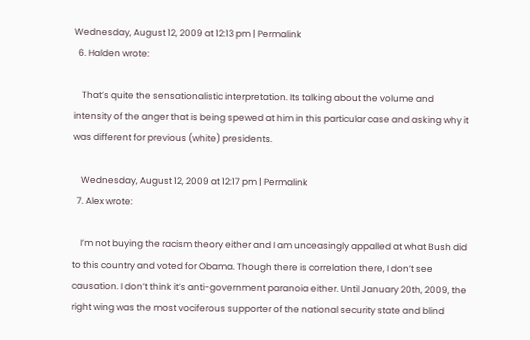Wednesday, August 12, 2009 at 12:13 pm | Permalink
  6. Halden wrote:

    That’s quite the sensationalistic interpretation. Its talking about the volume and intensity of the anger that is being spewed at him in this particular case and asking why it was different for previous (white) presidents.

    Wednesday, August 12, 2009 at 12:17 pm | Permalink
  7. Alex wrote:

    I’m not buying the racism theory either and I am unceasingly appalled at what Bush did to this country and voted for Obama. Though there is correlation there, I don’t see causation. I don’t think it’s anti-government paranoia either. Until January 20th, 2009, the right wing was the most vociferous supporter of the national security state and blind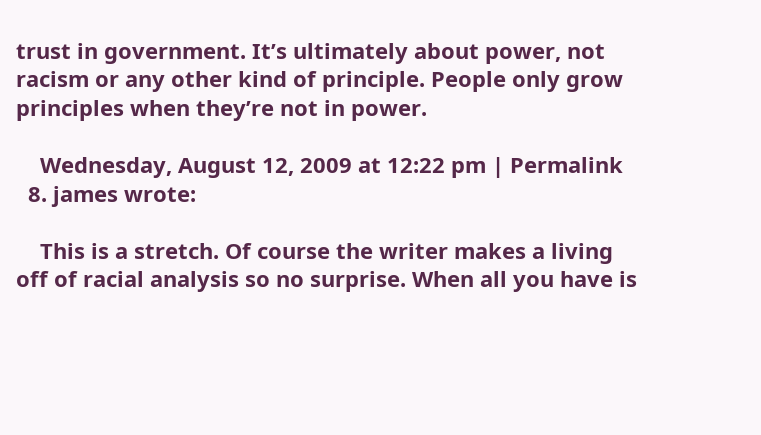trust in government. It’s ultimately about power, not racism or any other kind of principle. People only grow principles when they’re not in power.

    Wednesday, August 12, 2009 at 12:22 pm | Permalink
  8. james wrote:

    This is a stretch. Of course the writer makes a living off of racial analysis so no surprise. When all you have is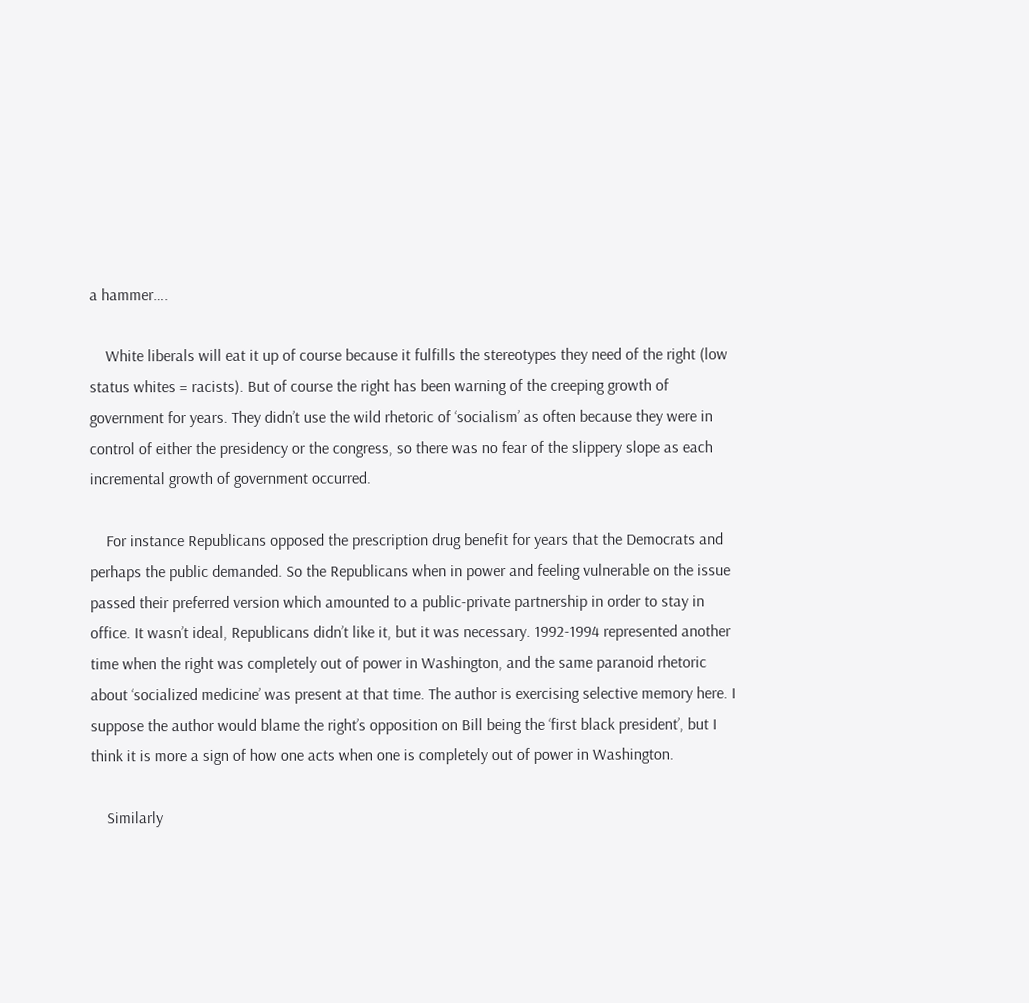a hammer….

    White liberals will eat it up of course because it fulfills the stereotypes they need of the right (low status whites = racists). But of course the right has been warning of the creeping growth of government for years. They didn’t use the wild rhetoric of ‘socialism’ as often because they were in control of either the presidency or the congress, so there was no fear of the slippery slope as each incremental growth of government occurred.

    For instance Republicans opposed the prescription drug benefit for years that the Democrats and perhaps the public demanded. So the Republicans when in power and feeling vulnerable on the issue passed their preferred version which amounted to a public-private partnership in order to stay in office. It wasn’t ideal, Republicans didn’t like it, but it was necessary. 1992-1994 represented another time when the right was completely out of power in Washington, and the same paranoid rhetoric about ‘socialized medicine’ was present at that time. The author is exercising selective memory here. I suppose the author would blame the right’s opposition on Bill being the ‘first black president’, but I think it is more a sign of how one acts when one is completely out of power in Washington.

    Similarly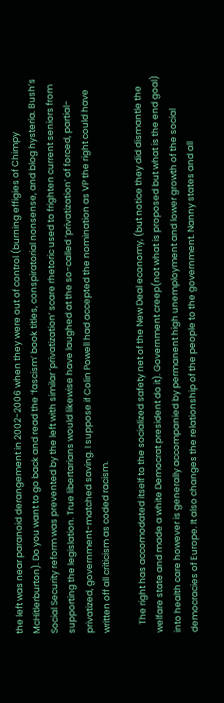the left was near paranoid derangement in 2002-2006 when they were out of control (burning effigies of Chimpy McHitlerburton). Do you want to go back and read the ‘fascism’ book titles, conspiratorial nonsense, and blog hysteria. Bush’s Social Security reform was prevented by the left with similar ‘privatization’ scare rhetoric used to frighten current seniors from supporting the legislation. True libertarians would likewise have laughed at the so-called ‘privatization’ of forced, partial-privatized, government-matched saving. I suppose if Colin Powell had accepted the nomination as VP the right could have written off all criticism as coded racism.

    The right has accomodated itself to the socialized safety net of the New Deal economy, (but notice they did dismantle the welfare state and made a white Democrat president do it). Government creep(not what is proposed but what is the end goal) into health care however is generally accompanied by permanent high unemployment and lower growth of the social democracies of Europe. It also changes the relationship of the people to the government. Nanny states and all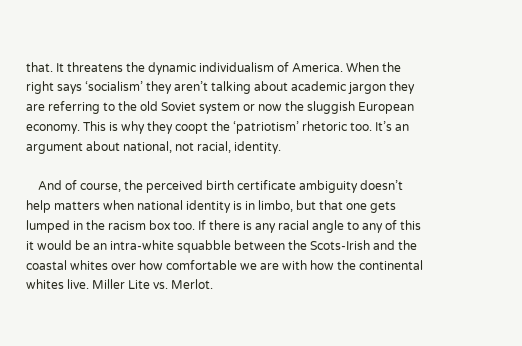that. It threatens the dynamic individualism of America. When the right says ‘socialism’ they aren’t talking about academic jargon they are referring to the old Soviet system or now the sluggish European economy. This is why they coopt the ‘patriotism’ rhetoric too. It’s an argument about national, not racial, identity.

    And of course, the perceived birth certificate ambiguity doesn’t help matters when national identity is in limbo, but that one gets lumped in the racism box too. If there is any racial angle to any of this it would be an intra-white squabble between the Scots-Irish and the coastal whites over how comfortable we are with how the continental whites live. Miller Lite vs. Merlot.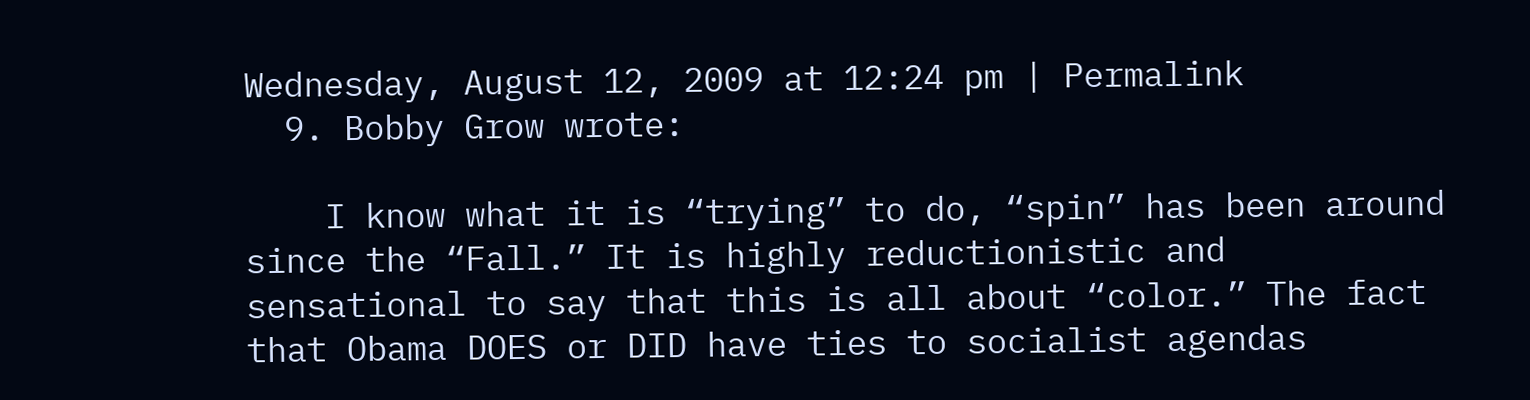Wednesday, August 12, 2009 at 12:24 pm | Permalink
  9. Bobby Grow wrote:

    I know what it is “trying” to do, “spin” has been around since the “Fall.” It is highly reductionistic and sensational to say that this is all about “color.” The fact that Obama DOES or DID have ties to socialist agendas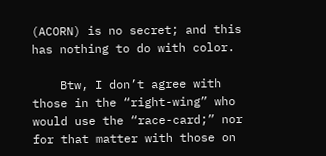(ACORN) is no secret; and this has nothing to do with color.

    Btw, I don’t agree with those in the “right-wing” who would use the “race-card;” nor for that matter with those on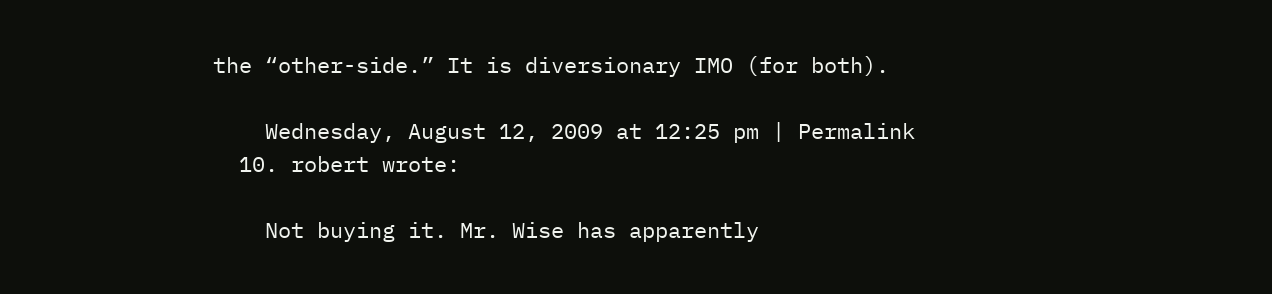the “other-side.” It is diversionary IMO (for both).

    Wednesday, August 12, 2009 at 12:25 pm | Permalink
  10. robert wrote:

    Not buying it. Mr. Wise has apparently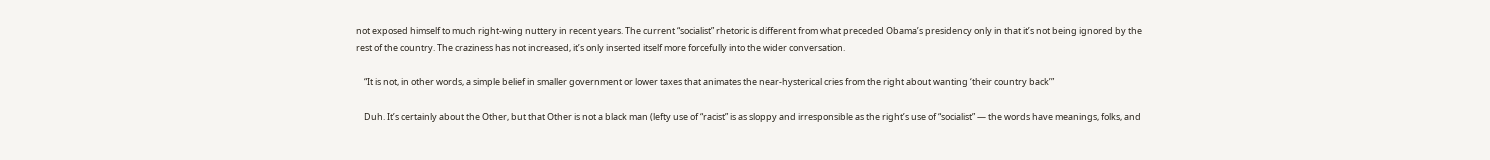not exposed himself to much right-wing nuttery in recent years. The current “socialist” rhetoric is different from what preceded Obama’s presidency only in that it’s not being ignored by the rest of the country. The craziness has not increased, it’s only inserted itself more forcefully into the wider conversation.

    “It is not, in other words, a simple belief in smaller government or lower taxes that animates the near-hysterical cries from the right about wanting ‘their country back’”

    Duh. It’s certainly about the Other, but that Other is not a black man (lefty use of “racist” is as sloppy and irresponsible as the right’s use of “socialist” — the words have meanings, folks, and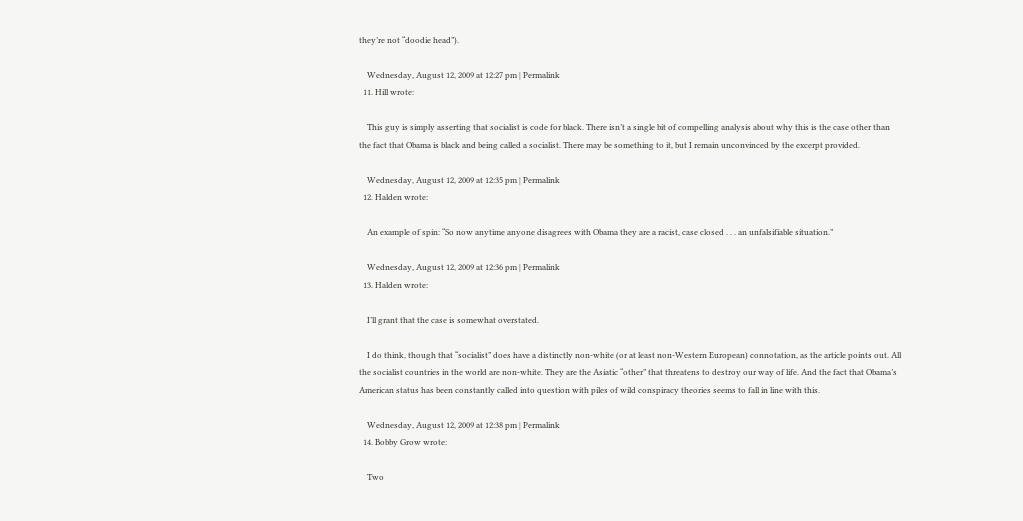they’re not “doodie head”).

    Wednesday, August 12, 2009 at 12:27 pm | Permalink
  11. Hill wrote:

    This guy is simply asserting that socialist is code for black. There isn’t a single bit of compelling analysis about why this is the case other than the fact that Obama is black and being called a socialist. There may be something to it, but I remain unconvinced by the excerpt provided.

    Wednesday, August 12, 2009 at 12:35 pm | Permalink
  12. Halden wrote:

    An example of spin: “So now anytime anyone disagrees with Obama they are a racist, case closed . . . an unfalsifiable situation.”

    Wednesday, August 12, 2009 at 12:36 pm | Permalink
  13. Halden wrote:

    I’ll grant that the case is somewhat overstated.

    I do think, though that “socialist” does have a distinctly non-white (or at least non-Western European) connotation, as the article points out. All the socialist countries in the world are non-white. They are the Asiatic “other” that threatens to destroy our way of life. And the fact that Obama’s American status has been constantly called into question with piles of wild conspiracy theories seems to fall in line with this.

    Wednesday, August 12, 2009 at 12:38 pm | Permalink
  14. Bobby Grow wrote:

    Two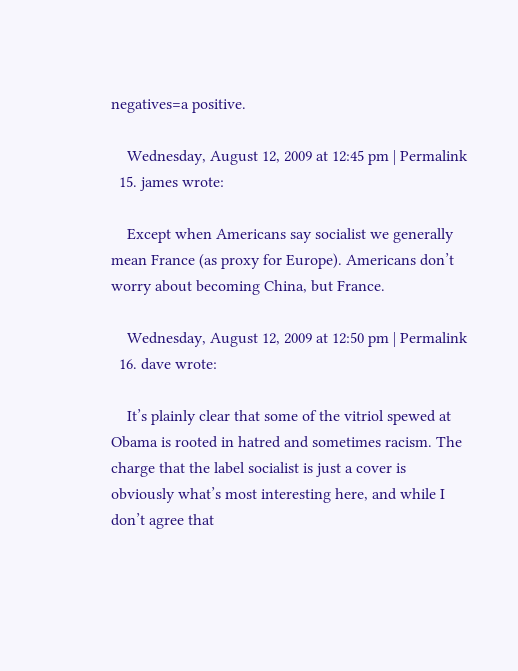negatives=a positive.

    Wednesday, August 12, 2009 at 12:45 pm | Permalink
  15. james wrote:

    Except when Americans say socialist we generally mean France (as proxy for Europe). Americans don’t worry about becoming China, but France.

    Wednesday, August 12, 2009 at 12:50 pm | Permalink
  16. dave wrote:

    It’s plainly clear that some of the vitriol spewed at Obama is rooted in hatred and sometimes racism. The charge that the label socialist is just a cover is obviously what’s most interesting here, and while I don’t agree that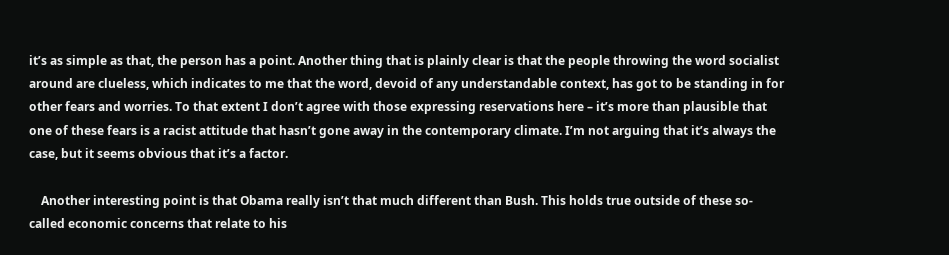it’s as simple as that, the person has a point. Another thing that is plainly clear is that the people throwing the word socialist around are clueless, which indicates to me that the word, devoid of any understandable context, has got to be standing in for other fears and worries. To that extent I don’t agree with those expressing reservations here – it’s more than plausible that one of these fears is a racist attitude that hasn’t gone away in the contemporary climate. I’m not arguing that it’s always the case, but it seems obvious that it’s a factor.

    Another interesting point is that Obama really isn’t that much different than Bush. This holds true outside of these so-called economic concerns that relate to his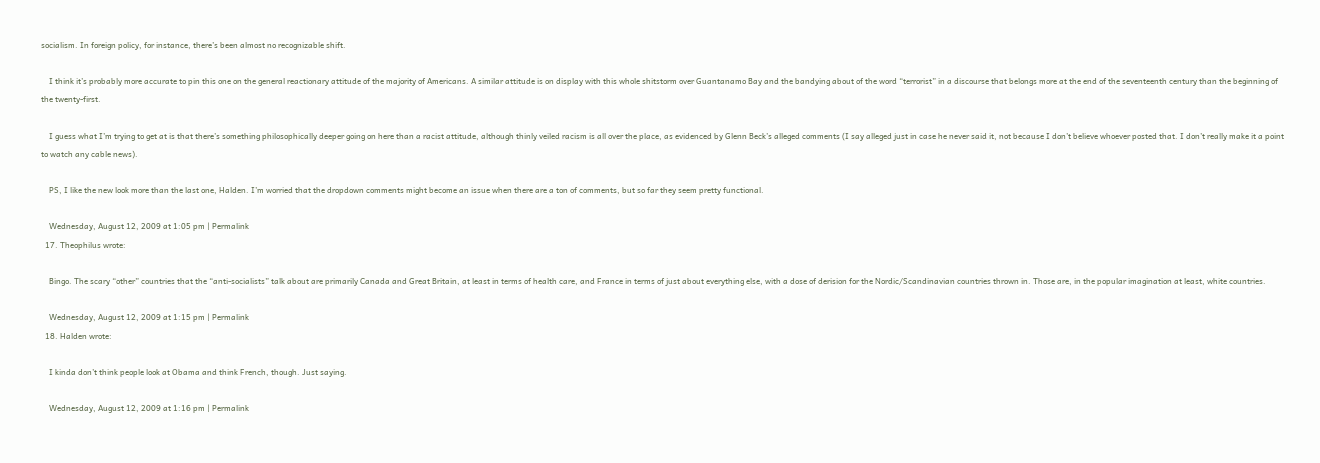socialism. In foreign policy, for instance, there’s been almost no recognizable shift.

    I think it’s probably more accurate to pin this one on the general reactionary attitude of the majority of Americans. A similar attitude is on display with this whole shitstorm over Guantanamo Bay and the bandying about of the word “terrorist” in a discourse that belongs more at the end of the seventeenth century than the beginning of the twenty-first.

    I guess what I’m trying to get at is that there’s something philosophically deeper going on here than a racist attitude, although thinly veiled racism is all over the place, as evidenced by Glenn Beck’s alleged comments (I say alleged just in case he never said it, not because I don’t believe whoever posted that. I don’t really make it a point to watch any cable news).

    PS, I like the new look more than the last one, Halden. I’m worried that the dropdown comments might become an issue when there are a ton of comments, but so far they seem pretty functional.

    Wednesday, August 12, 2009 at 1:05 pm | Permalink
  17. Theophilus wrote:

    Bingo. The scary “other” countries that the “anti-socialists” talk about are primarily Canada and Great Britain, at least in terms of health care, and France in terms of just about everything else, with a dose of derision for the Nordic/Scandinavian countries thrown in. Those are, in the popular imagination at least, white countries.

    Wednesday, August 12, 2009 at 1:15 pm | Permalink
  18. Halden wrote:

    I kinda don’t think people look at Obama and think French, though. Just saying.

    Wednesday, August 12, 2009 at 1:16 pm | Permalink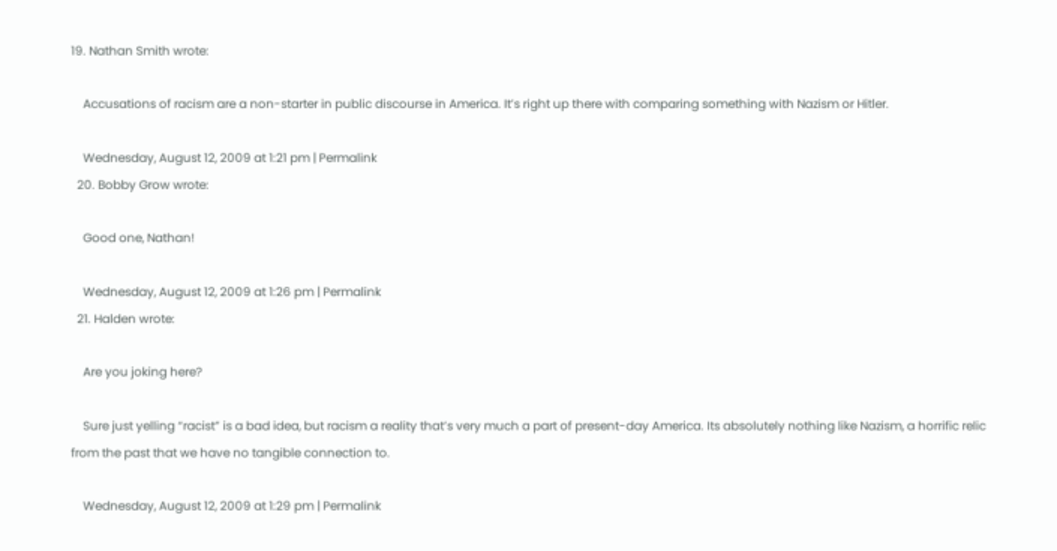19. Nathan Smith wrote:

    Accusations of racism are a non-starter in public discourse in America. It’s right up there with comparing something with Nazism or Hitler.

    Wednesday, August 12, 2009 at 1:21 pm | Permalink
  20. Bobby Grow wrote:

    Good one, Nathan!

    Wednesday, August 12, 2009 at 1:26 pm | Permalink
  21. Halden wrote:

    Are you joking here?

    Sure just yelling “racist” is a bad idea, but racism a reality that’s very much a part of present-day America. Its absolutely nothing like Nazism, a horrific relic from the past that we have no tangible connection to.

    Wednesday, August 12, 2009 at 1:29 pm | Permalink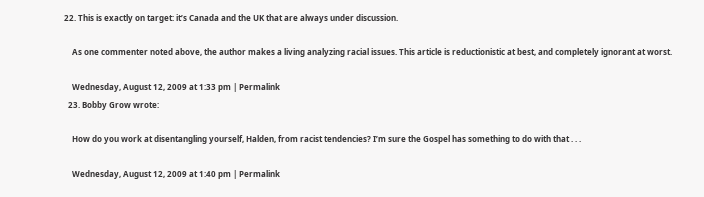22. This is exactly on target: it’s Canada and the UK that are always under discussion.

    As one commenter noted above, the author makes a living analyzing racial issues. This article is reductionistic at best, and completely ignorant at worst.

    Wednesday, August 12, 2009 at 1:33 pm | Permalink
  23. Bobby Grow wrote:

    How do you work at disentangling yourself, Halden, from racist tendencies? I’m sure the Gospel has something to do with that . . .

    Wednesday, August 12, 2009 at 1:40 pm | Permalink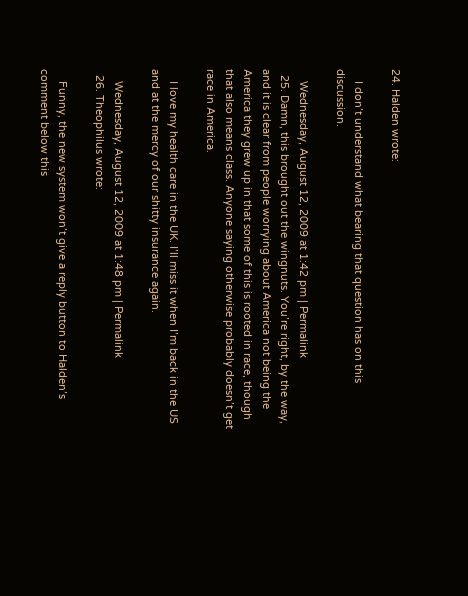24. Halden wrote:

    I don’t understand what bearing that question has on this discussion.

    Wednesday, August 12, 2009 at 1:42 pm | Permalink
  25. Damn, this brought out the wingnuts. You’re right, by the way, and it is clear from people worrying about America not being the America they grew up in that some of this is rooted in race, though that also means class. Anyone saying otherwise probably doesn’t get race in America.

    I love my health care in the UK. I’ll miss it when I’m back in the US and at the mercy of our shitty insurance again.

    Wednesday, August 12, 2009 at 1:48 pm | Permalink
  26. Theophilus wrote:

    Funny, the new system won’t give a reply button to Halden’s comment below this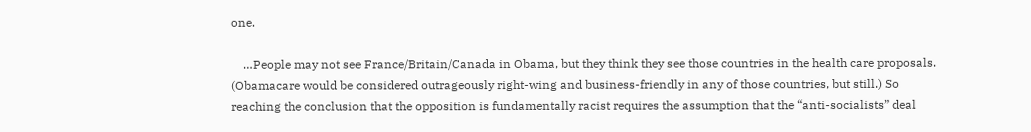one.

    …People may not see France/Britain/Canada in Obama, but they think they see those countries in the health care proposals. (Obamacare would be considered outrageously right-wing and business-friendly in any of those countries, but still.) So reaching the conclusion that the opposition is fundamentally racist requires the assumption that the “anti-socialists” deal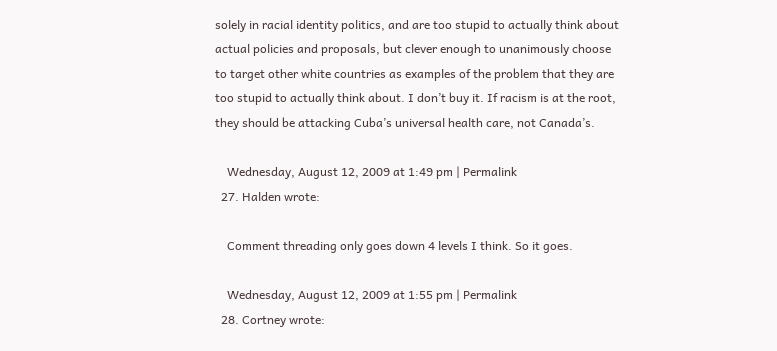solely in racial identity politics, and are too stupid to actually think about actual policies and proposals, but clever enough to unanimously choose to target other white countries as examples of the problem that they are too stupid to actually think about. I don’t buy it. If racism is at the root, they should be attacking Cuba’s universal health care, not Canada’s.

    Wednesday, August 12, 2009 at 1:49 pm | Permalink
  27. Halden wrote:

    Comment threading only goes down 4 levels I think. So it goes.

    Wednesday, August 12, 2009 at 1:55 pm | Permalink
  28. Cortney wrote: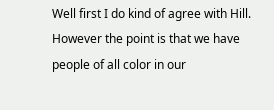Well first I do kind of agree with Hill. However the point is that we have people of all color in our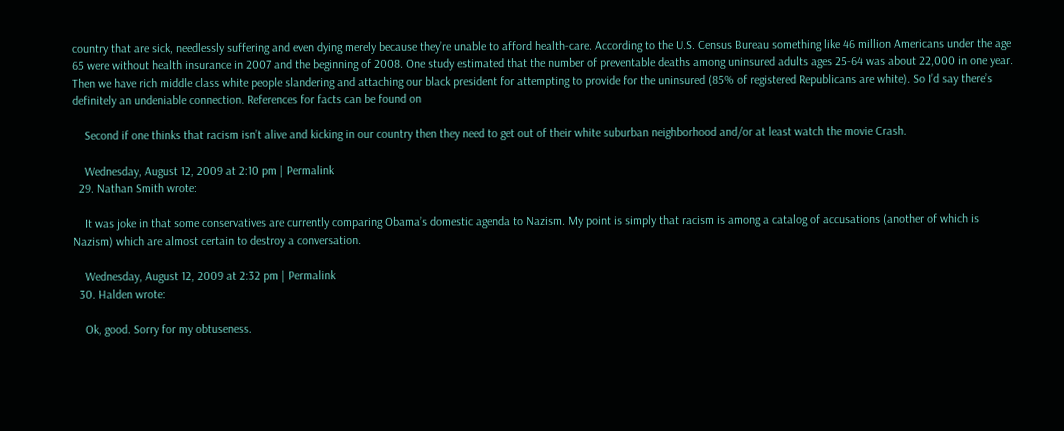country that are sick, needlessly suffering and even dying merely because they’re unable to afford health-care. According to the U.S. Census Bureau something like 46 million Americans under the age 65 were without health insurance in 2007 and the beginning of 2008. One study estimated that the number of preventable deaths among uninsured adults ages 25-64 was about 22,000 in one year. Then we have rich middle class white people slandering and attaching our black president for attempting to provide for the uninsured (85% of registered Republicans are white). So I’d say there’s definitely an undeniable connection. References for facts can be found on

    Second if one thinks that racism isn’t alive and kicking in our country then they need to get out of their white suburban neighborhood and/or at least watch the movie Crash.

    Wednesday, August 12, 2009 at 2:10 pm | Permalink
  29. Nathan Smith wrote:

    It was joke in that some conservatives are currently comparing Obama’s domestic agenda to Nazism. My point is simply that racism is among a catalog of accusations (another of which is Nazism) which are almost certain to destroy a conversation.

    Wednesday, August 12, 2009 at 2:32 pm | Permalink
  30. Halden wrote:

    Ok, good. Sorry for my obtuseness.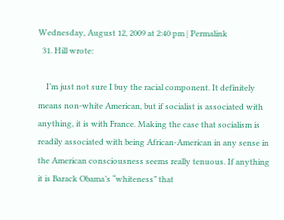Wednesday, August 12, 2009 at 2:40 pm | Permalink
  31. Hill wrote:

    I’m just not sure I buy the racial component. It definitely means non-white American, but if socialist is associated with anything, it is with France. Making the case that socialism is readily associated with being African-American in any sense in the American consciousness seems really tenuous. If anything it is Barack Obama’s “whiteness” that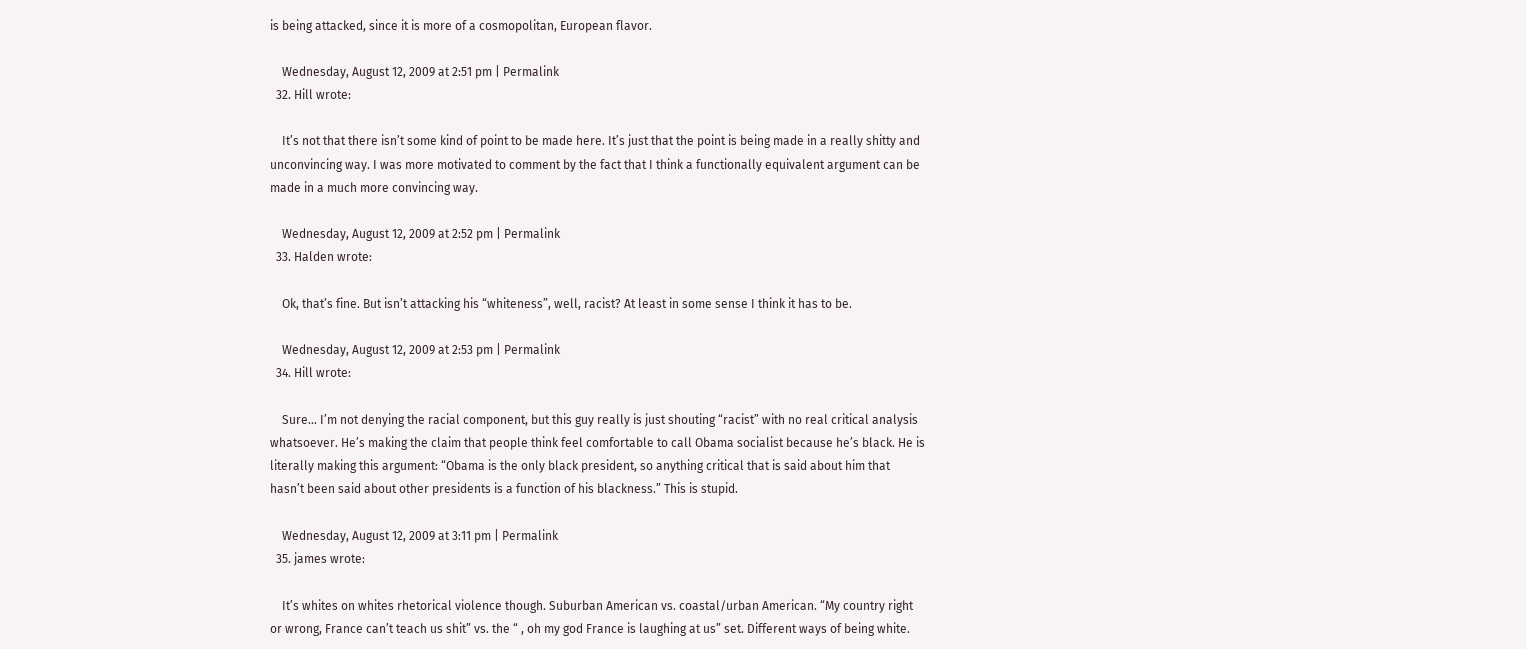is being attacked, since it is more of a cosmopolitan, European flavor.

    Wednesday, August 12, 2009 at 2:51 pm | Permalink
  32. Hill wrote:

    It’s not that there isn’t some kind of point to be made here. It’s just that the point is being made in a really shitty and unconvincing way. I was more motivated to comment by the fact that I think a functionally equivalent argument can be made in a much more convincing way.

    Wednesday, August 12, 2009 at 2:52 pm | Permalink
  33. Halden wrote:

    Ok, that’s fine. But isn’t attacking his “whiteness”, well, racist? At least in some sense I think it has to be.

    Wednesday, August 12, 2009 at 2:53 pm | Permalink
  34. Hill wrote:

    Sure… I’m not denying the racial component, but this guy really is just shouting “racist” with no real critical analysis whatsoever. He’s making the claim that people think feel comfortable to call Obama socialist because he’s black. He is literally making this argument: “Obama is the only black president, so anything critical that is said about him that hasn’t been said about other presidents is a function of his blackness.” This is stupid.

    Wednesday, August 12, 2009 at 3:11 pm | Permalink
  35. james wrote:

    It’s whites on whites rhetorical violence though. Suburban American vs. coastal/urban American. “My country right or wrong, France can’t teach us shit” vs. the “ , oh my god France is laughing at us” set. Different ways of being white.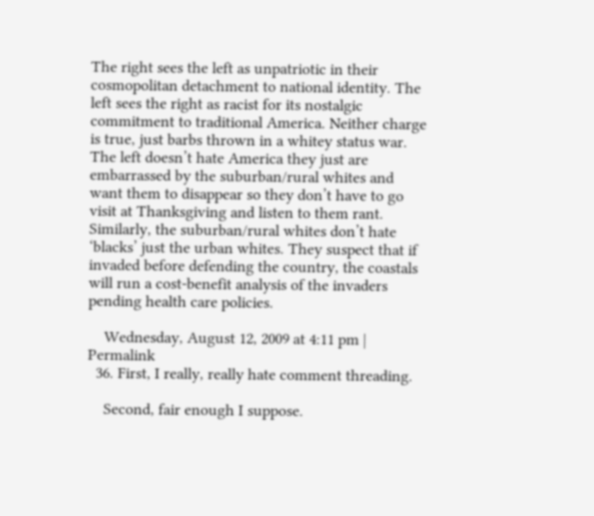The right sees the left as unpatriotic in their cosmopolitan detachment to national identity. The left sees the right as racist for its nostalgic commitment to traditional America. Neither charge is true, just barbs thrown in a whitey status war. The left doesn’t hate America they just are embarrassed by the suburban/rural whites and want them to disappear so they don’t have to go visit at Thanksgiving and listen to them rant. Similarly, the suburban/rural whites don’t hate ‘blacks’ just the urban whites. They suspect that if invaded before defending the country, the coastals will run a cost-benefit analysis of the invaders pending health care policies.

    Wednesday, August 12, 2009 at 4:11 pm | Permalink
  36. First, I really, really hate comment threading.

    Second, fair enough I suppose.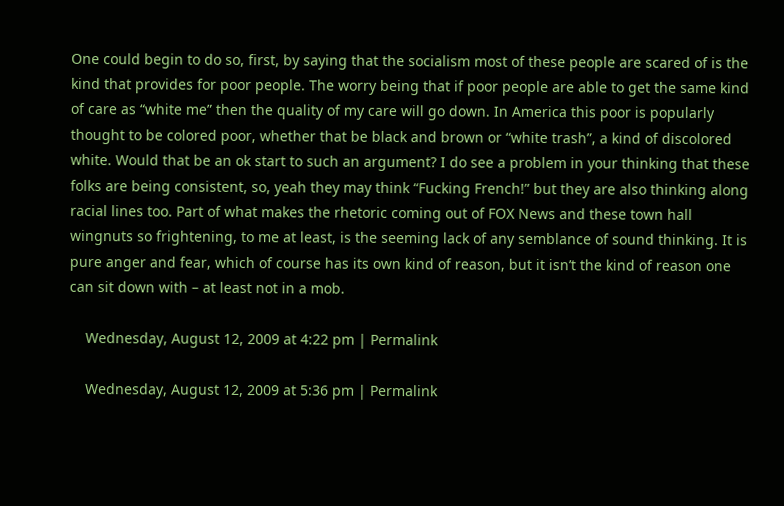One could begin to do so, first, by saying that the socialism most of these people are scared of is the kind that provides for poor people. The worry being that if poor people are able to get the same kind of care as “white me” then the quality of my care will go down. In America this poor is popularly thought to be colored poor, whether that be black and brown or “white trash”, a kind of discolored white. Would that be an ok start to such an argument? I do see a problem in your thinking that these folks are being consistent, so, yeah they may think “Fucking French!” but they are also thinking along racial lines too. Part of what makes the rhetoric coming out of FOX News and these town hall wingnuts so frightening, to me at least, is the seeming lack of any semblance of sound thinking. It is pure anger and fear, which of course has its own kind of reason, but it isn’t the kind of reason one can sit down with – at least not in a mob.

    Wednesday, August 12, 2009 at 4:22 pm | Permalink

    Wednesday, August 12, 2009 at 5:36 pm | Permalink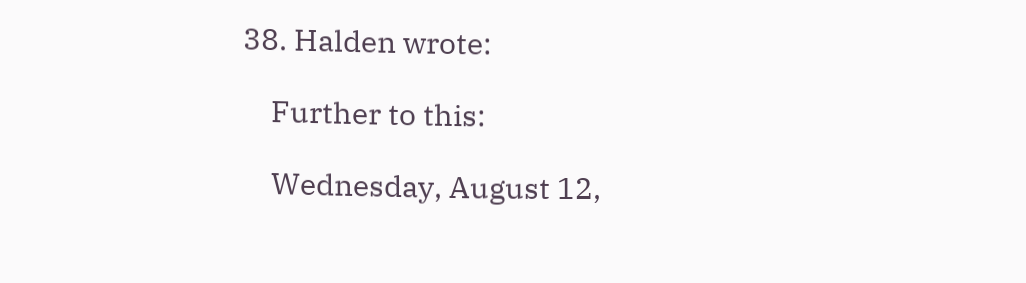38. Halden wrote:

    Further to this:

    Wednesday, August 12,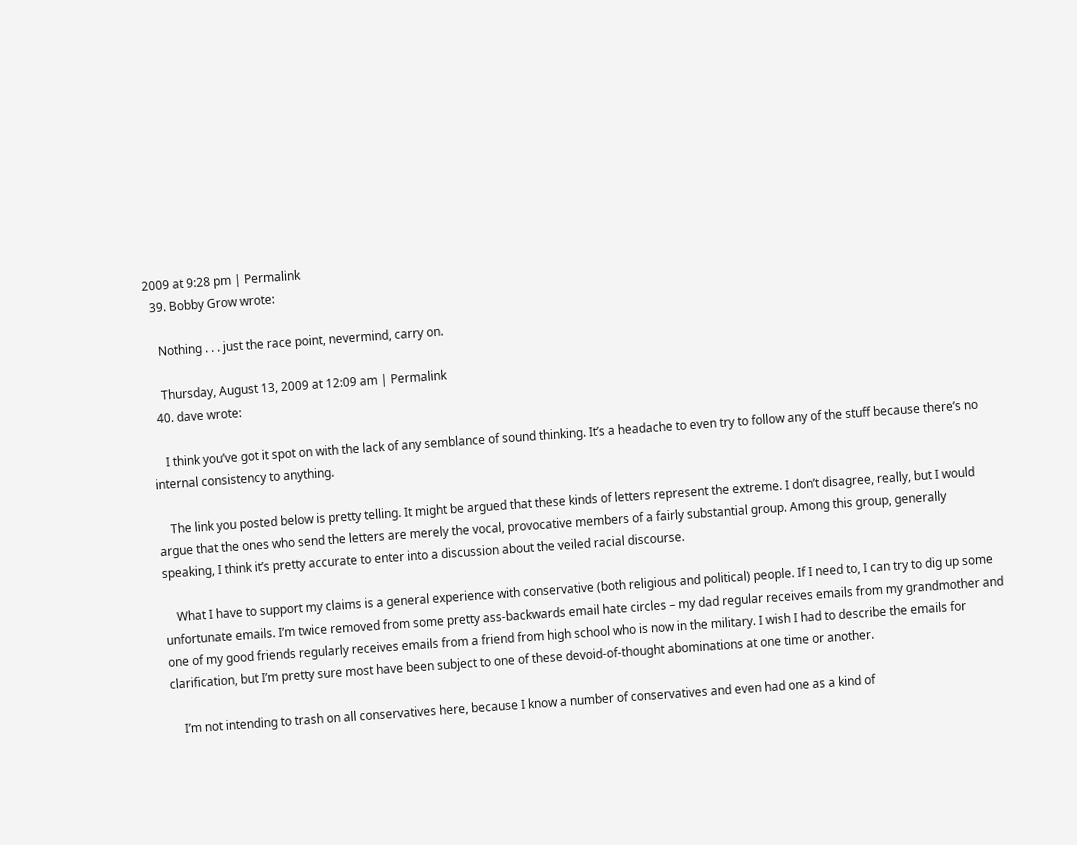2009 at 9:28 pm | Permalink
  39. Bobby Grow wrote:

    Nothing . . . just the race point, nevermind, carry on.

    Thursday, August 13, 2009 at 12:09 am | Permalink
  40. dave wrote:

    I think you’ve got it spot on with the lack of any semblance of sound thinking. It’s a headache to even try to follow any of the stuff because there’s no internal consistency to anything.

    The link you posted below is pretty telling. It might be argued that these kinds of letters represent the extreme. I don’t disagree, really, but I would argue that the ones who send the letters are merely the vocal, provocative members of a fairly substantial group. Among this group, generally speaking, I think it’s pretty accurate to enter into a discussion about the veiled racial discourse.

    What I have to support my claims is a general experience with conservative (both religious and political) people. If I need to, I can try to dig up some unfortunate emails. I’m twice removed from some pretty ass-backwards email hate circles – my dad regular receives emails from my grandmother and one of my good friends regularly receives emails from a friend from high school who is now in the military. I wish I had to describe the emails for clarification, but I’m pretty sure most have been subject to one of these devoid-of-thought abominations at one time or another.

    I’m not intending to trash on all conservatives here, because I know a number of conservatives and even had one as a kind of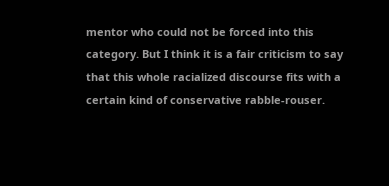mentor who could not be forced into this category. But I think it is a fair criticism to say that this whole racialized discourse fits with a certain kind of conservative rabble-rouser.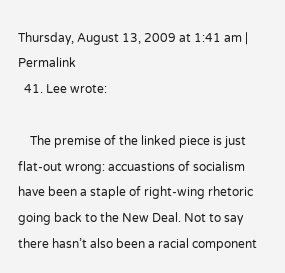Thursday, August 13, 2009 at 1:41 am | Permalink
  41. Lee wrote:

    The premise of the linked piece is just flat-out wrong: accuastions of socialism have been a staple of right-wing rhetoric going back to the New Deal. Not to say there hasn’t also been a racial component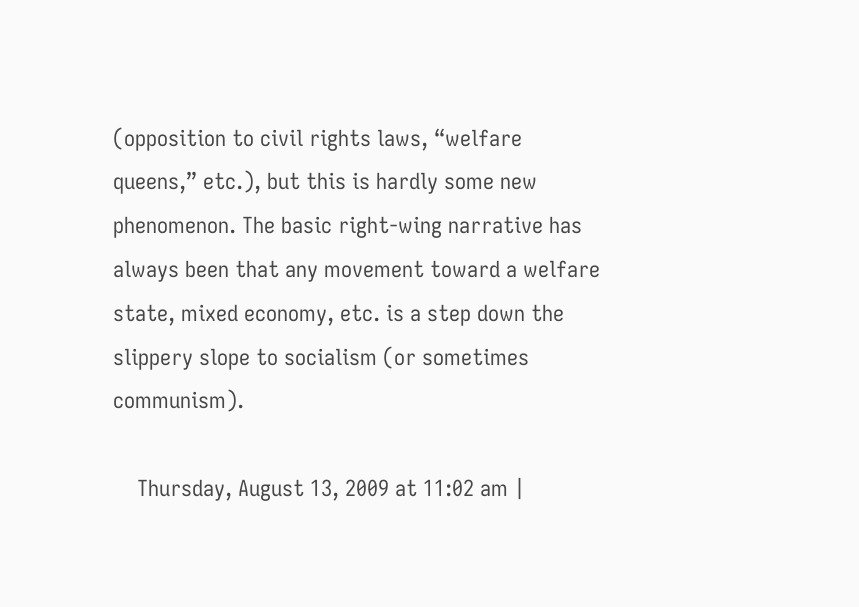(opposition to civil rights laws, “welfare queens,” etc.), but this is hardly some new phenomenon. The basic right-wing narrative has always been that any movement toward a welfare state, mixed economy, etc. is a step down the slippery slope to socialism (or sometimes communism).

    Thursday, August 13, 2009 at 11:02 am |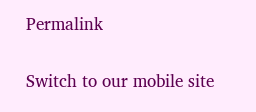Permalink

Switch to our mobile site